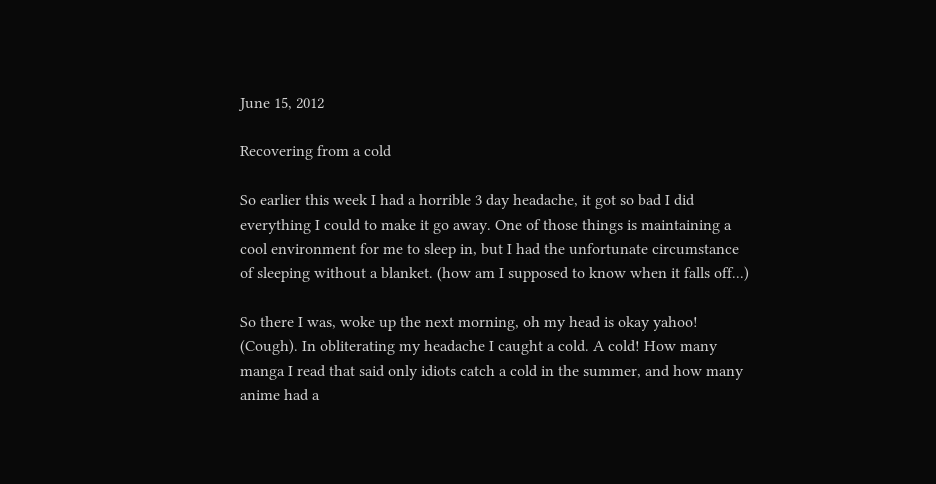June 15, 2012

Recovering from a cold

So earlier this week I had a horrible 3 day headache, it got so bad I did everything I could to make it go away. One of those things is maintaining a cool environment for me to sleep in, but I had the unfortunate circumstance of sleeping without a blanket. (how am I supposed to know when it falls off...)

So there I was, woke up the next morning, oh my head is okay yahoo! (Cough). In obliterating my headache I caught a cold. A cold! How many manga I read that said only idiots catch a cold in the summer, and how many anime had a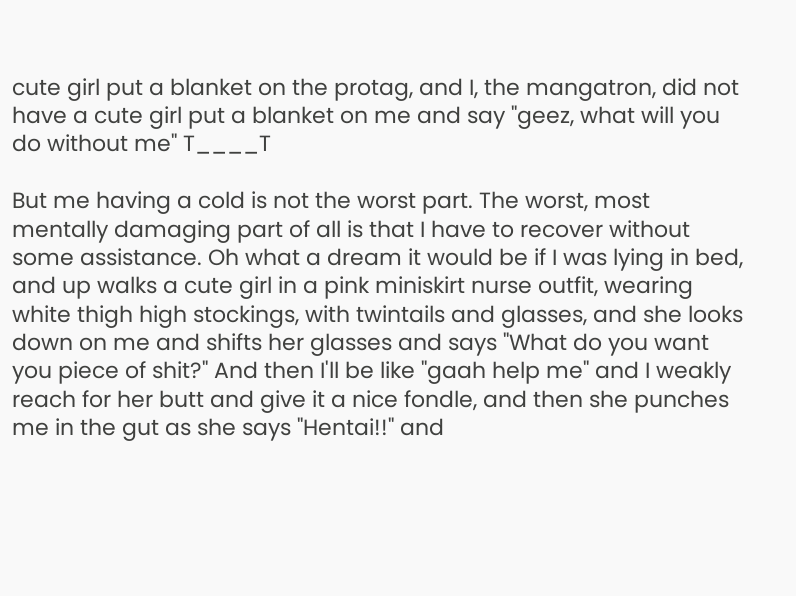cute girl put a blanket on the protag, and I, the mangatron, did not have a cute girl put a blanket on me and say "geez, what will you do without me" T____T

But me having a cold is not the worst part. The worst, most mentally damaging part of all is that I have to recover without some assistance. Oh what a dream it would be if I was lying in bed, and up walks a cute girl in a pink miniskirt nurse outfit, wearing white thigh high stockings, with twintails and glasses, and she looks down on me and shifts her glasses and says "What do you want you piece of shit?" And then I'll be like "gaah help me" and I weakly reach for her butt and give it a nice fondle, and then she punches me in the gut as she says "Hentai!!" and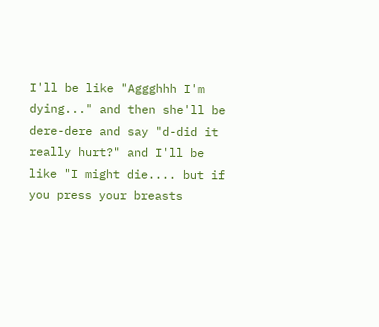I'll be like "Aggghhh I'm dying..." and then she'll be dere-dere and say "d-did it really hurt?" and I'll be like "I might die.... but if you press your breasts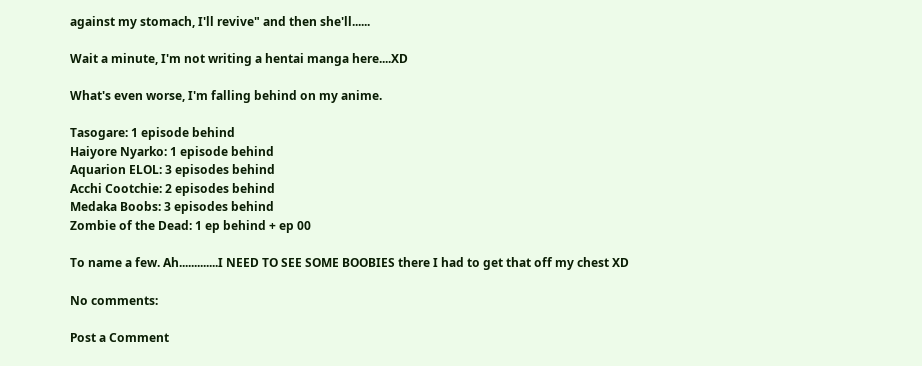against my stomach, I'll revive" and then she'll......

Wait a minute, I'm not writing a hentai manga here....XD

What's even worse, I'm falling behind on my anime.

Tasogare: 1 episode behind
Haiyore Nyarko: 1 episode behind
Aquarion ELOL: 3 episodes behind
Acchi Cootchie: 2 episodes behind
Medaka Boobs: 3 episodes behind
Zombie of the Dead: 1 ep behind + ep 00

To name a few. Ah.............I NEED TO SEE SOME BOOBIES there I had to get that off my chest XD

No comments:

Post a Comment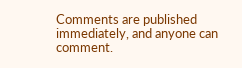Comments are published immediately, and anyone can comment.